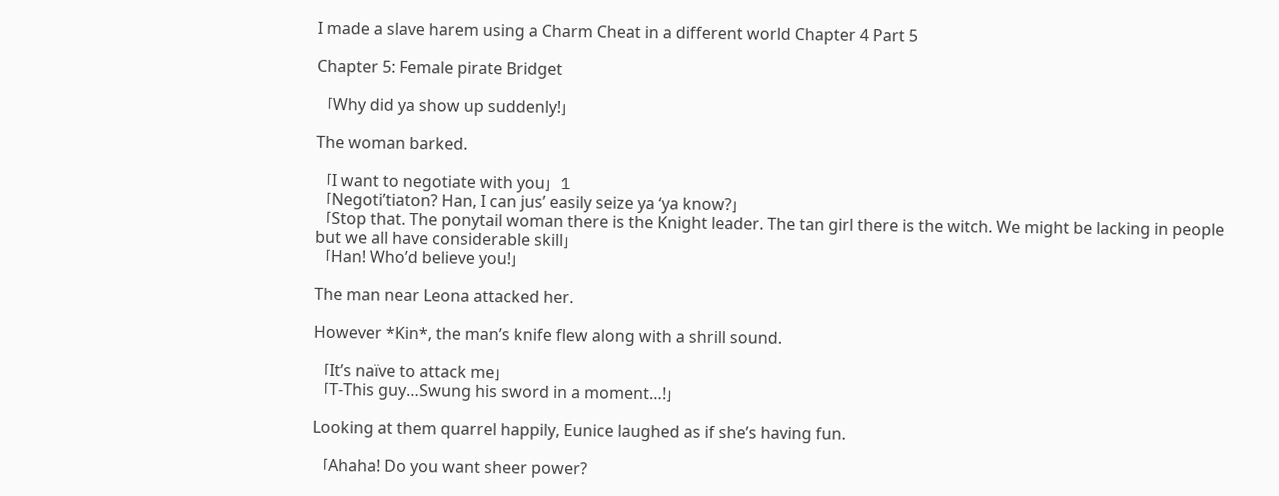I made a slave harem using a Charm Cheat in a different world Chapter 4 Part 5

Chapter 5: Female pirate Bridget

「Why did ya show up suddenly!」

The woman barked.

「I want to negotiate with you」1
「Negoti’tiaton? Han, I can jus’ easily seize ya ‘ya know?」
「Stop that. The ponytail woman there is the Knight leader. The tan girl there is the witch. We might be lacking in people but we all have considerable skill」
「Han! Who’d believe you!」

The man near Leona attacked her.

However *Kin*, the man’s knife flew along with a shrill sound.

「It’s naïve to attack me」
「T-This guy…Swung his sword in a moment…!」

Looking at them quarrel happily, Eunice laughed as if she’s having fun.

「Ahaha! Do you want sheer power?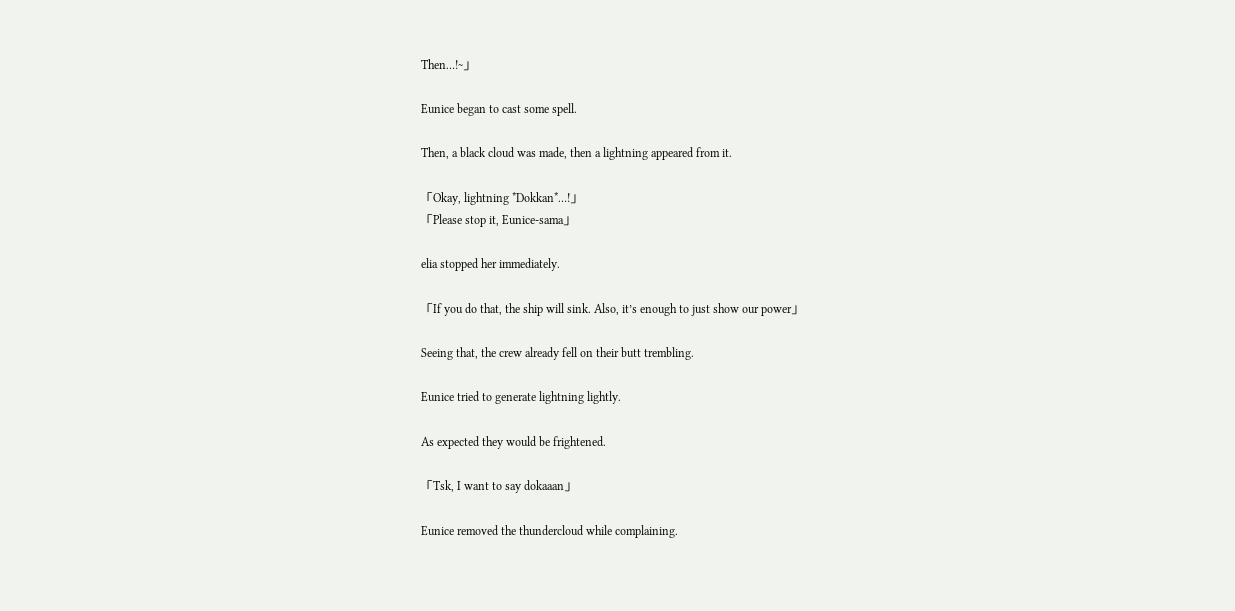Then…!~」

Eunice began to cast some spell.

Then, a black cloud was made, then a lightning appeared from it.

「Okay, lightning *Dokkan*…!」
「Please stop it, Eunice-sama」

elia stopped her immediately.

「If you do that, the ship will sink. Also, it’s enough to just show our power」

Seeing that, the crew already fell on their butt trembling.

Eunice tried to generate lightning lightly.

As expected they would be frightened.

「Tsk, I want to say dokaaan」

Eunice removed the thundercloud while complaining.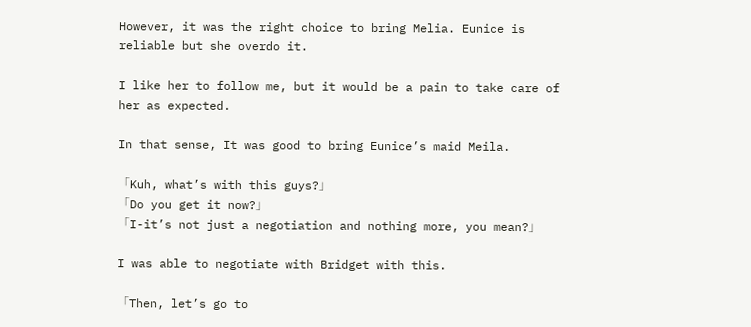However, it was the right choice to bring Melia. Eunice is reliable but she overdo it.

I like her to follow me, but it would be a pain to take care of her as expected.

In that sense, It was good to bring Eunice’s maid Meila.

「Kuh, what’s with this guys?」
「Do you get it now?」
「I-it’s not just a negotiation and nothing more, you mean?」

I was able to negotiate with Bridget with this.

「Then, let’s go to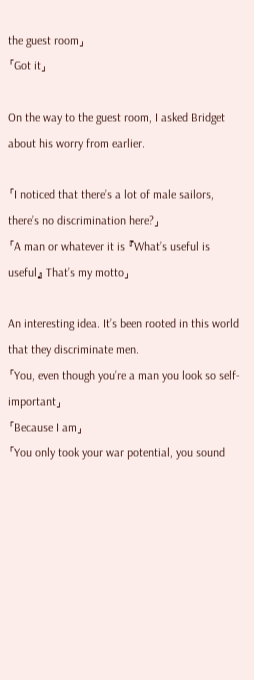the guest room」
「Got it」

On the way to the guest room, I asked Bridget about his worry from earlier.

「I noticed that there’s a lot of male sailors, there’s no discrimination here?」
「A man or whatever it is 『What’s useful is useful』 That’s my motto」

An interesting idea. It’s been rooted in this world that they discriminate men.
「You, even though you’re a man you look so self-important」
「Because I am」
「You only took your war potential, you sound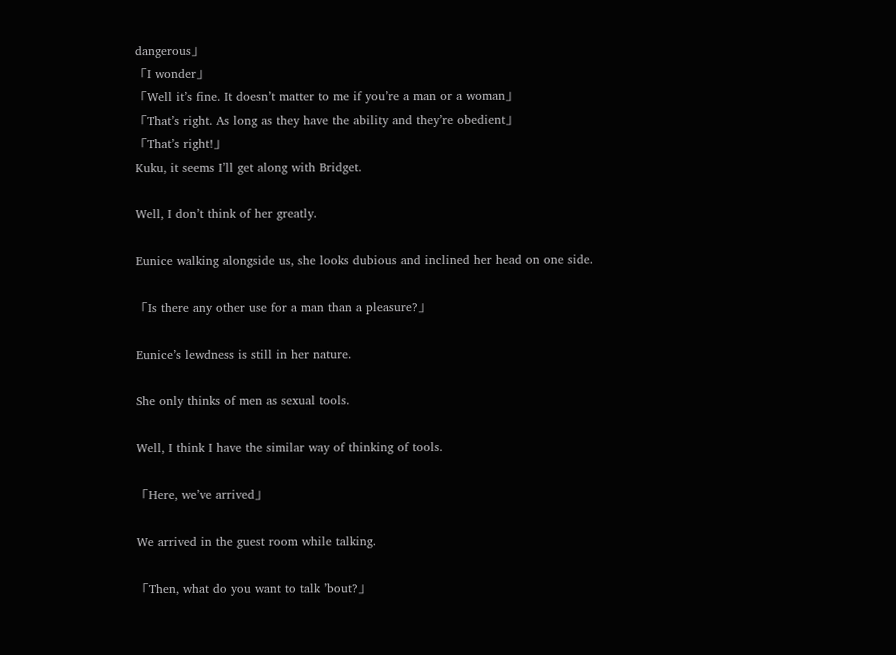dangerous」
「I wonder」
「Well it’s fine. It doesn’t matter to me if you’re a man or a woman」
「That’s right. As long as they have the ability and they’re obedient」
「That’s right!」
Kuku, it seems I’ll get along with Bridget.

Well, I don’t think of her greatly.

Eunice walking alongside us, she looks dubious and inclined her head on one side.

「Is there any other use for a man than a pleasure?」

Eunice’s lewdness is still in her nature.

She only thinks of men as sexual tools.

Well, I think I have the similar way of thinking of tools.

「Here, we’ve arrived」

We arrived in the guest room while talking.

「Then, what do you want to talk ’bout?」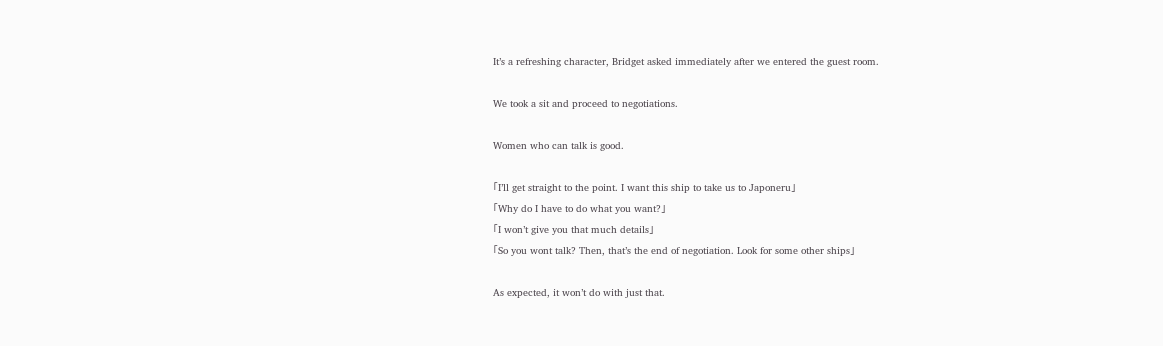It’s a refreshing character, Bridget asked immediately after we entered the guest room.

We took a sit and proceed to negotiations.

Women who can talk is good.

「I’ll get straight to the point. I want this ship to take us to Japoneru」
「Why do I have to do what you want?」
「I won’t give you that much details」
「So you wont talk? Then, that’s the end of negotiation. Look for some other ships」

As expected, it won’t do with just that.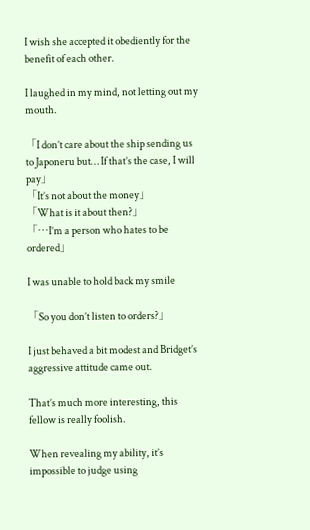I wish she accepted it obediently for the benefit of each other.

I laughed in my mind, not letting out my mouth.

「I don’t care about the ship sending us to Japoneru but… If that’s the case, I will pay」
「It’s not about the money」
「What is it about then?」
「…I’m a person who hates to be ordered」

I was unable to hold back my smile

「So you don’t listen to orders?」

I just behaved a bit modest and Bridget’s aggressive attitude came out.

That’s much more interesting, this fellow is really foolish.

When revealing my ability, it’s impossible to judge using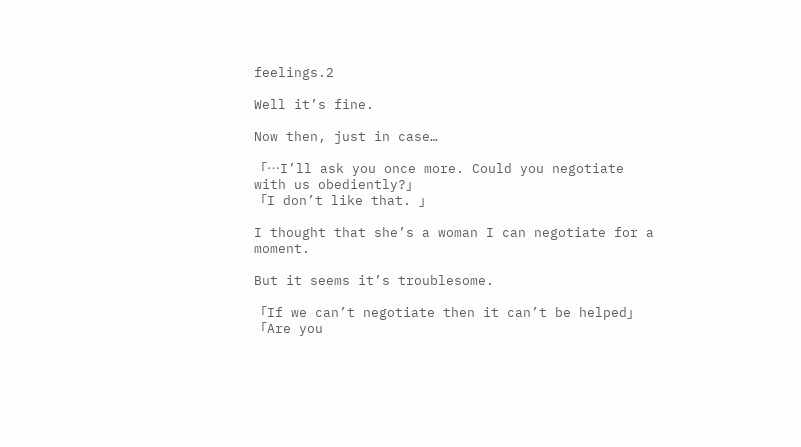feelings.2

Well it’s fine.

Now then, just in case…

「…I’ll ask you once more. Could you negotiate with us obediently?」
「I don’t like that. 」

I thought that she’s a woman I can negotiate for a moment.

But it seems it’s troublesome.

「If we can’t negotiate then it can’t be helped」
「Are you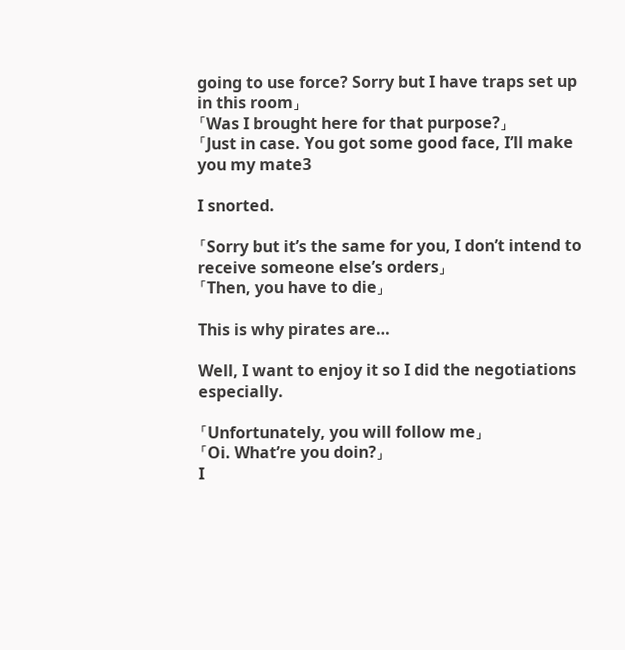going to use force? Sorry but I have traps set up in this room」
「Was I brought here for that purpose?」
「Just in case. You got some good face, I’ll make you my mate3

I snorted.

「Sorry but it’s the same for you, I don’t intend to receive someone else’s orders」
「Then, you have to die」

This is why pirates are…

Well, I want to enjoy it so I did the negotiations especially.

「Unfortunately, you will follow me」
「Oi. What’re you doin?」
I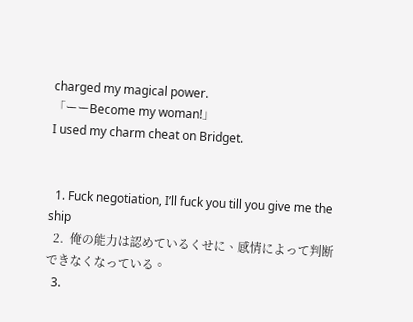charged my magical power.
「ーーBecome my woman!」
I used my charm cheat on Bridget.


  1. Fuck negotiation, I’ll fuck you till you give me the ship
  2.  俺の能力は認めているくせに、感情によって判断できなくなっている。
  3.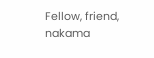Fellow, friend, nakama